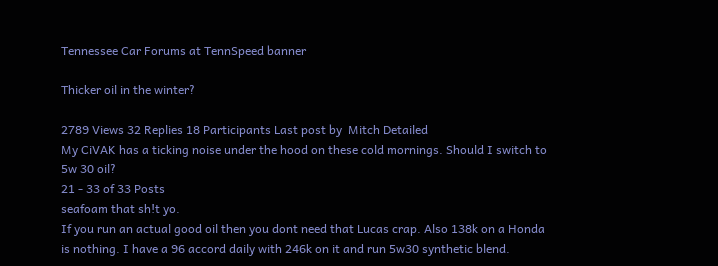Tennessee Car Forums at TennSpeed banner

Thicker oil in the winter?

2789 Views 32 Replies 18 Participants Last post by  Mitch Detailed
My CiVAK has a ticking noise under the hood on these cold mornings. Should I switch to 5w 30 oil?
21 - 33 of 33 Posts
seafoam that sh!t yo.
If you run an actual good oil then you dont need that Lucas crap. Also 138k on a Honda is nothing. I have a 96 accord daily with 246k on it and run 5w30 synthetic blend.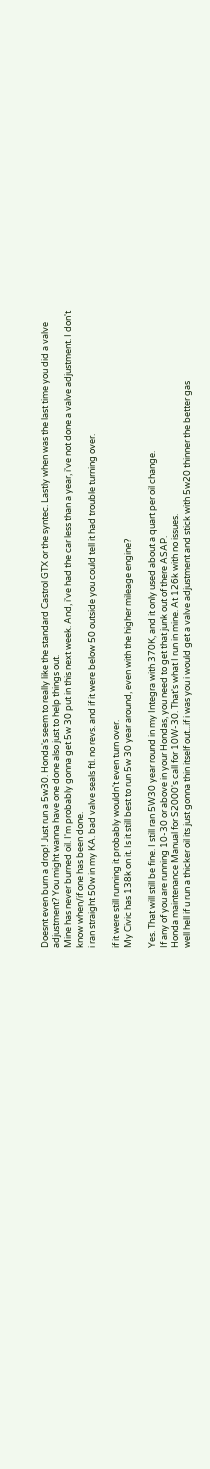Doesnt even burn a drop! Just run a 5w30. Honda's seem to really like the standard Castrol GTX or the syntec. Lastly when was the last time you did a valve adjustment? You might wanna have one done also just to help things out.
Mine has never burned oil. I'm probably gonna get 5w 30 put in this next week. And, i've had the car less than a year, i've not done a valve adjustment. I don't know when/if one has been done.
i ran straight 50w in my KA. bad valve seals ftl. no revs. and if it were below 50 outside you could tell it had trouble turning over.

if it were still running it probably wouldn't even turn over.
My Civic has 138k on it. Is it still best to run 5w 30 year around, even with the higher mileage engine?

Yes. That will still be fine. I still ran 5W30 year round in my Integra with 370K, and it only used about a quart per oil change.
If any of you are running 10-30 or above in your Hondas, you need to get that junk out of there ASAP.
Honda maintenance Manual for S2000's call for 10W-30. That's what I run in mine. At 126k with no issues.
well hell if u run a thicker oil its just gonna thin itself out...if i was you i would get a valve adjustment and stick with 5w20 thinner the better gas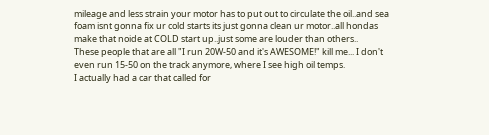mileage and less strain your motor has to put out to circulate the oil..and sea foam isnt gonna fix ur cold starts its just gonna clean ur motor..all hondas make that noide at COLD start up..just some are louder than others..
These people that are all "I run 20W-50 and it's AWESOME!" kill me... I don't even run 15-50 on the track anymore, where I see high oil temps.
I actually had a car that called for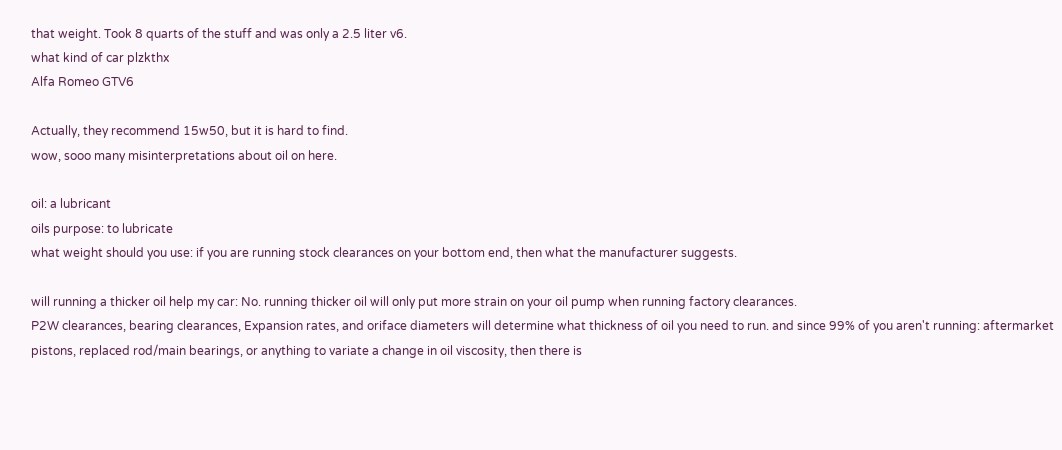that weight. Took 8 quarts of the stuff and was only a 2.5 liter v6.
what kind of car plzkthx
Alfa Romeo GTV6

Actually, they recommend 15w50, but it is hard to find.
wow, sooo many misinterpretations about oil on here.

oil: a lubricant
oils purpose: to lubricate
what weight should you use: if you are running stock clearances on your bottom end, then what the manufacturer suggests.

will running a thicker oil help my car: No. running thicker oil will only put more strain on your oil pump when running factory clearances.
P2W clearances, bearing clearances, Expansion rates, and oriface diameters will determine what thickness of oil you need to run. and since 99% of you aren't running: aftermarket pistons, replaced rod/main bearings, or anything to variate a change in oil viscosity, then there is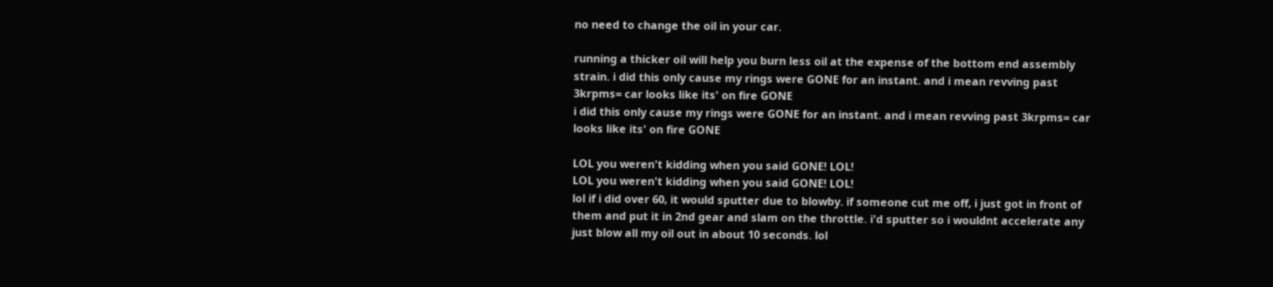no need to change the oil in your car.

running a thicker oil will help you burn less oil at the expense of the bottom end assembly strain. i did this only cause my rings were GONE for an instant. and i mean revving past 3krpms= car looks like its' on fire GONE
i did this only cause my rings were GONE for an instant. and i mean revving past 3krpms= car looks like its' on fire GONE

LOL you weren't kidding when you said GONE! LOL!
LOL you weren't kidding when you said GONE! LOL!
lol if i did over 60, it would sputter due to blowby. if someone cut me off, i just got in front of them and put it in 2nd gear and slam on the throttle. i'd sputter so i wouldnt accelerate any just blow all my oil out in about 10 seconds. lol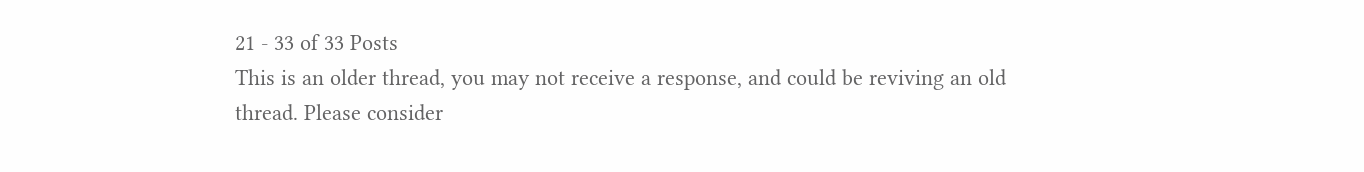21 - 33 of 33 Posts
This is an older thread, you may not receive a response, and could be reviving an old thread. Please consider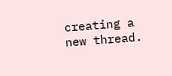creating a new thread.